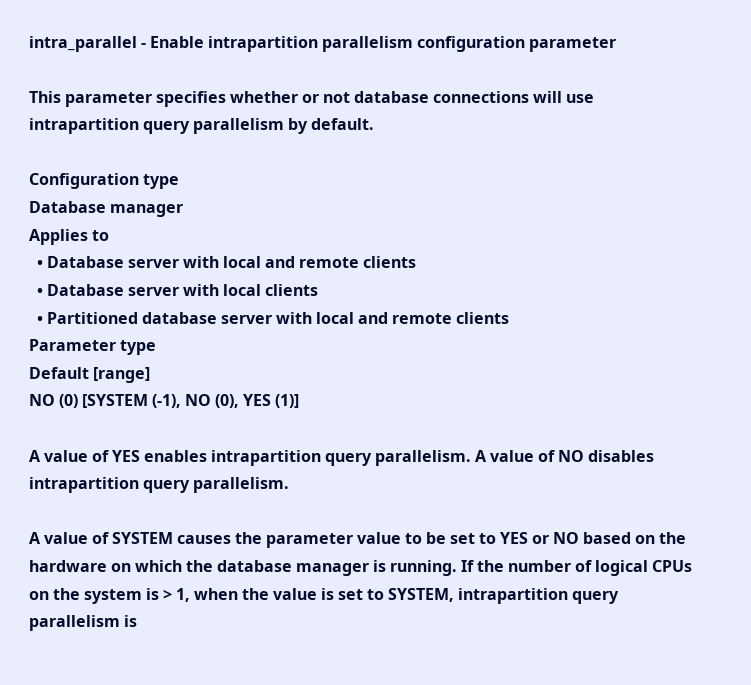intra_parallel - Enable intrapartition parallelism configuration parameter

This parameter specifies whether or not database connections will use intrapartition query parallelism by default.

Configuration type
Database manager
Applies to
  • Database server with local and remote clients
  • Database server with local clients
  • Partitioned database server with local and remote clients
Parameter type
Default [range]
NO (0) [SYSTEM (-1), NO (0), YES (1)]

A value of YES enables intrapartition query parallelism. A value of NO disables intrapartition query parallelism.

A value of SYSTEM causes the parameter value to be set to YES or NO based on the hardware on which the database manager is running. If the number of logical CPUs on the system is > 1, when the value is set to SYSTEM, intrapartition query parallelism is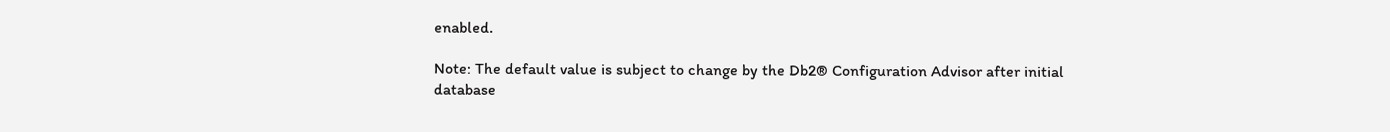enabled.

Note: The default value is subject to change by the Db2® Configuration Advisor after initial database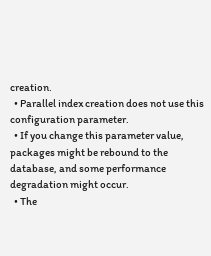creation.
  • Parallel index creation does not use this configuration parameter.
  • If you change this parameter value, packages might be rebound to the database, and some performance degradation might occur.
  • The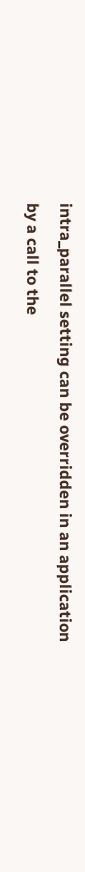intra_parallel setting can be overridden in an application by a call to the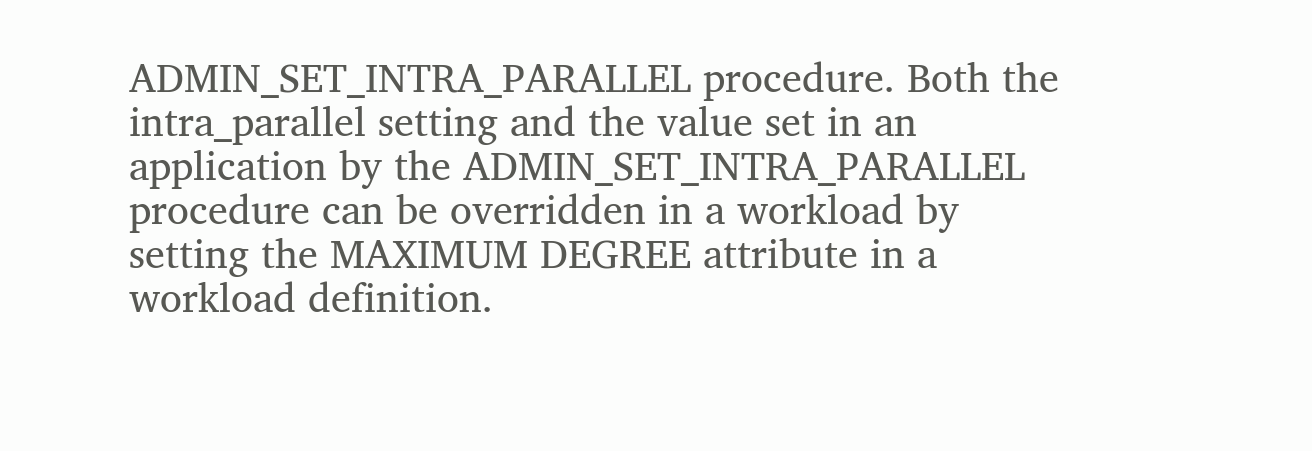ADMIN_SET_INTRA_PARALLEL procedure. Both the intra_parallel setting and the value set in an application by the ADMIN_SET_INTRA_PARALLEL procedure can be overridden in a workload by setting the MAXIMUM DEGREE attribute in a workload definition.